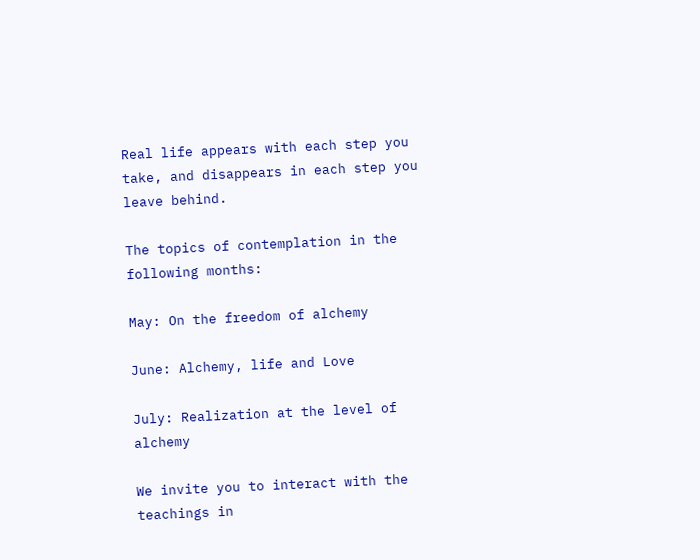Real life appears with each step you take, and disappears in each step you leave behind.

The topics of contemplation in the following months:

May: On the freedom of alchemy

June: Alchemy, life and Love

July: Realization at the level of alchemy

We invite you to interact with the teachings in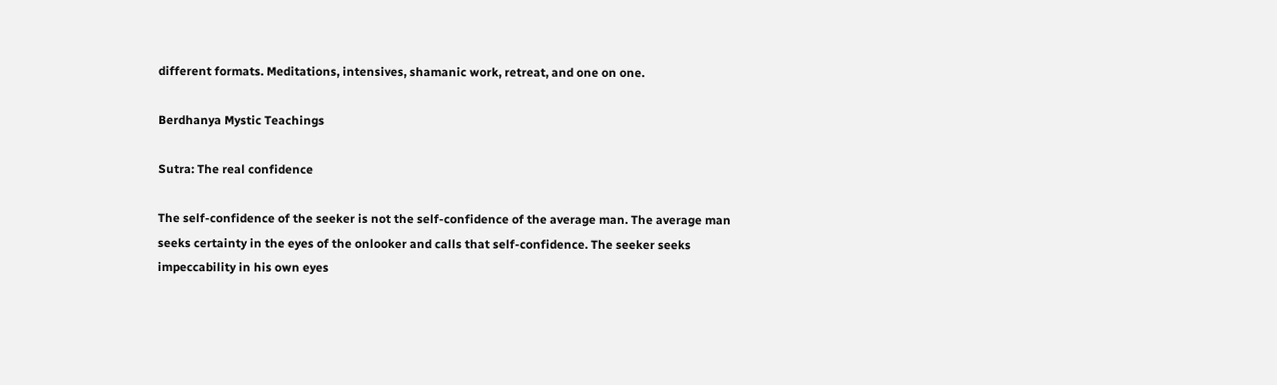different formats. Meditations, intensives, shamanic work, retreat, and one on one.

Berdhanya Mystic Teachings

Sutra: The real confidence

The self-confidence of the seeker is not the self-confidence of the average man. The average man seeks certainty in the eyes of the onlooker and calls that self-confidence. The seeker seeks impeccability in his own eyes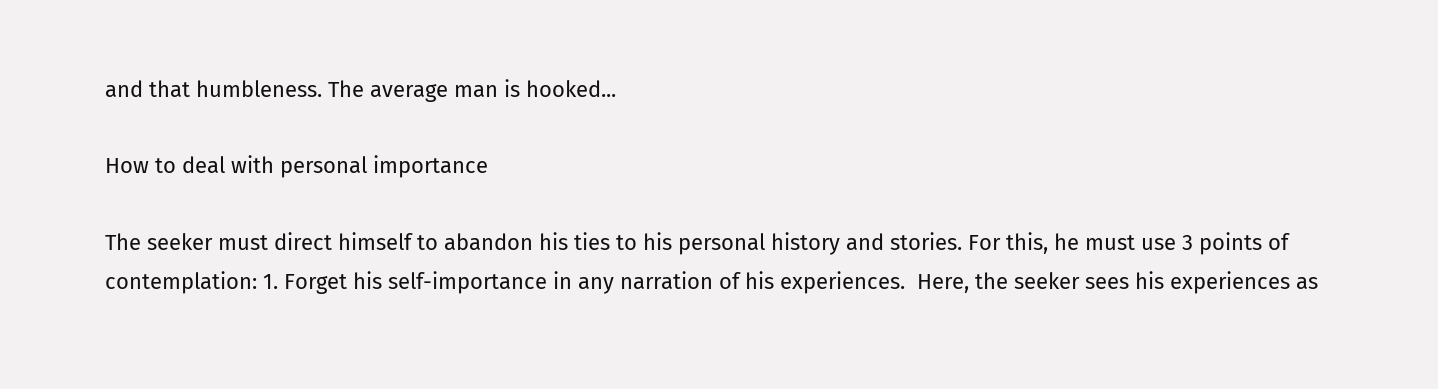and that humbleness. The average man is hooked...

How to deal with personal importance

The seeker must direct himself to abandon his ties to his personal history and stories. For this, he must use 3 points of contemplation: 1. Forget his self-importance in any narration of his experiences.  Here, the seeker sees his experiences as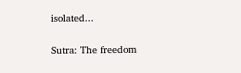isolated...

Sutra: The freedom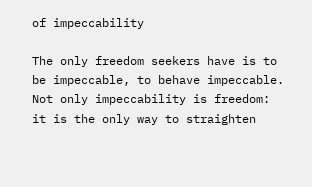of impeccability

The only freedom seekers have is to be impeccable, to behave impeccable. Not only impeccability is freedom: it is the only way to straighten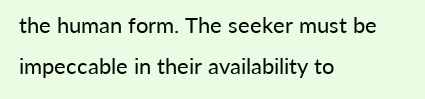the human form. The seeker must be impeccable in their availability to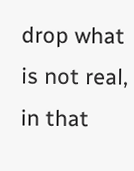drop what is not real, in that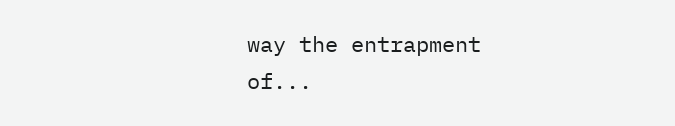way the entrapment of...